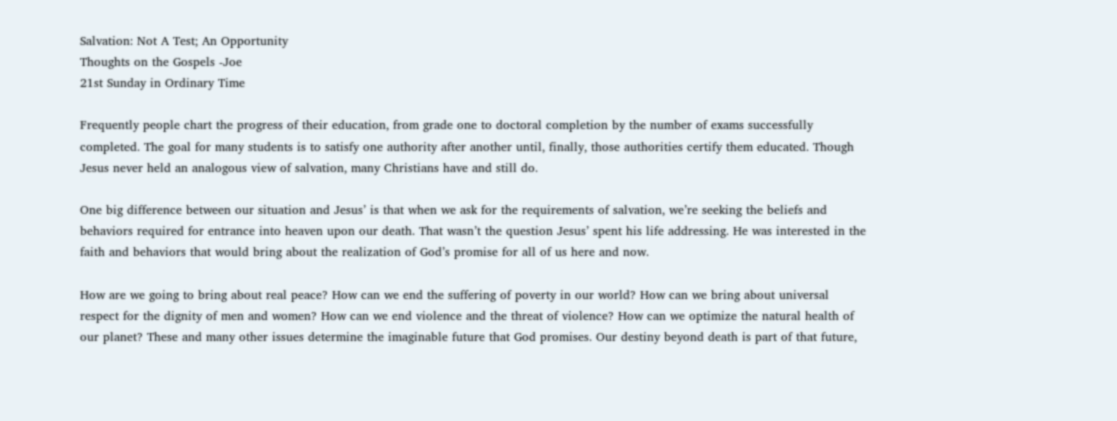Salvation: Not A Test; An Opportunity
Thoughts on the Gospels -Joe
21st Sunday in Ordinary Time

Frequently people chart the progress of their education, from grade one to doctoral completion by the number of exams successfully completed. The goal for many students is to satisfy one authority after another until, finally, those authorities certify them educated. Though Jesus never held an analogous view of salvation, many Christians have and still do.

One big difference between our situation and Jesus’ is that when we ask for the requirements of salvation, we’re seeking the beliefs and behaviors required for entrance into heaven upon our death. That wasn’t the question Jesus’ spent his life addressing. He was interested in the faith and behaviors that would bring about the realization of God’s promise for all of us here and now.

How are we going to bring about real peace? How can we end the suffering of poverty in our world? How can we bring about universal respect for the dignity of men and women? How can we end violence and the threat of violence? How can we optimize the natural health of our planet? These and many other issues determine the imaginable future that God promises. Our destiny beyond death is part of that future,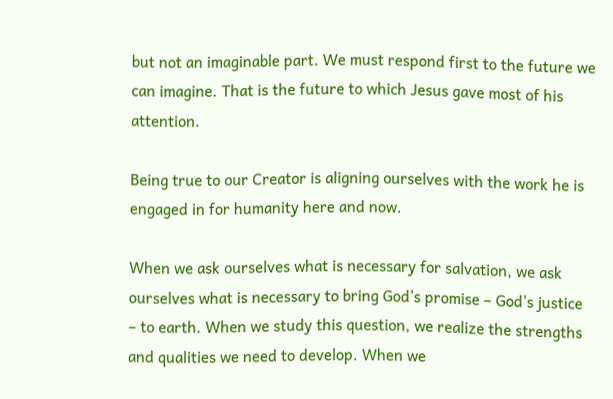but not an imaginable part. We must respond first to the future we can imagine. That is the future to which Jesus gave most of his attention.

Being true to our Creator is aligning ourselves with the work he is engaged in for humanity here and now.

When we ask ourselves what is necessary for salvation, we ask ourselves what is necessary to bring God’s promise – God’s justice – to earth. When we study this question, we realize the strengths and qualities we need to develop. When we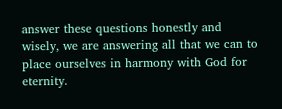answer these questions honestly and wisely, we are answering all that we can to place ourselves in harmony with God for eternity.